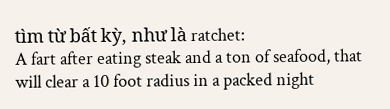tìm từ bất kỳ, như là ratchet:
A fart after eating steak and a ton of seafood, that will clear a 10 foot radius in a packed night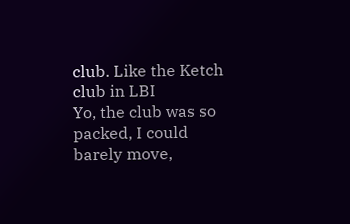club. Like the Ketch club in LBI
Yo, the club was so packed, I could barely move,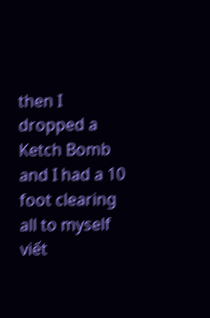then I dropped a Ketch Bomb and I had a 10 foot clearing all to myself
viết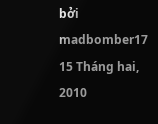bởi madbomber17 15 Tháng hai, 2010